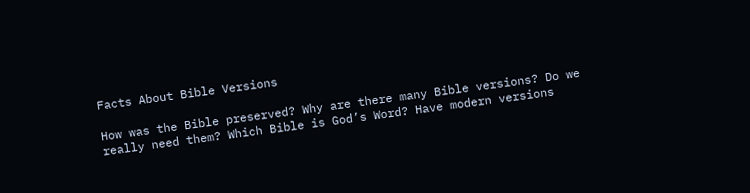Facts About Bible Versions

How was the Bible preserved? Why are there many Bible versions? Do we really need them? Which Bible is God’s Word? Have modern versions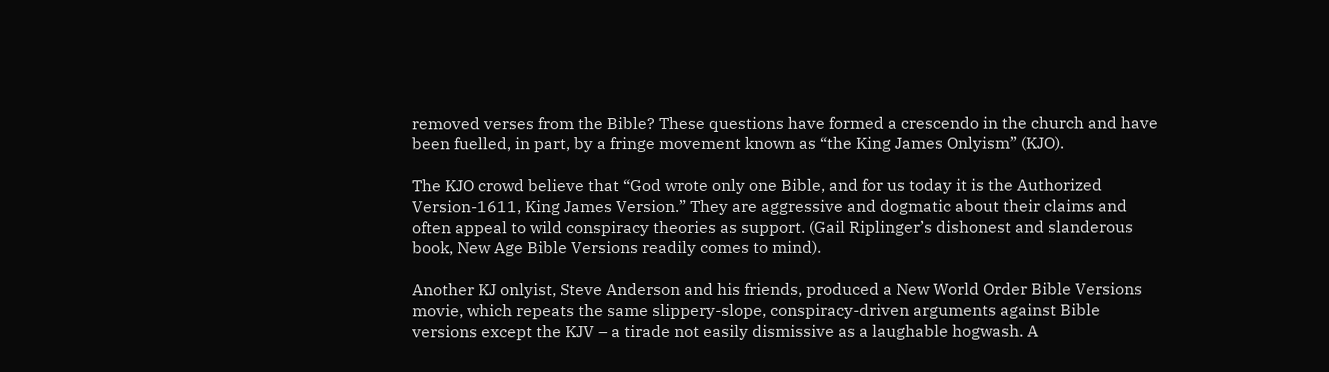removed verses from the Bible? These questions have formed a crescendo in the church and have been fuelled, in part, by a fringe movement known as “the King James Onlyism” (KJO).

The KJO crowd believe that “God wrote only one Bible, and for us today it is the Authorized Version-1611, King James Version.” They are aggressive and dogmatic about their claims and often appeal to wild conspiracy theories as support. (Gail Riplinger’s dishonest and slanderous book, New Age Bible Versions readily comes to mind).

Another KJ onlyist, Steve Anderson and his friends, produced a New World Order Bible Versions movie, which repeats the same slippery-slope, conspiracy-driven arguments against Bible versions except the KJV – a tirade not easily dismissive as a laughable hogwash. A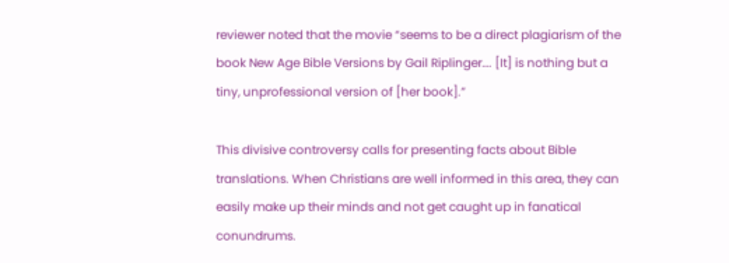reviewer noted that the movie “seems to be a direct plagiarism of the book New Age Bible Versions by Gail Riplinger…. [It] is nothing but a tiny, unprofessional version of [her book].”

This divisive controversy calls for presenting facts about Bible translations. When Christians are well informed in this area, they can easily make up their minds and not get caught up in fanatical conundrums.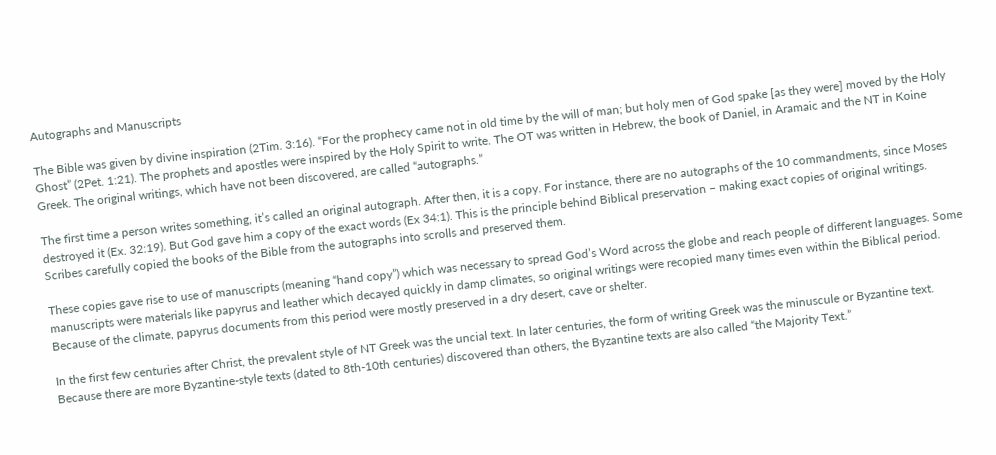Autographs and Manuscripts

The Bible was given by divine inspiration (2Tim. 3:16). “For the prophecy came not in old time by the will of man; but holy men of God spake [as they were] moved by the Holy Ghost” (2Pet. 1:21). The prophets and apostles were inspired by the Holy Spirit to write. The OT was written in Hebrew, the book of Daniel, in Aramaic and the NT in Koine Greek. The original writings, which have not been discovered, are called “autographs.”

The first time a person writes something, it’s called an original autograph. After then, it is a copy. For instance, there are no autographs of the 10 commandments, since Moses destroyed it (Ex. 32:19). But God gave him a copy of the exact words (Ex 34:1). This is the principle behind Biblical preservation – making exact copies of original writings. Scribes carefully copied the books of the Bible from the autographs into scrolls and preserved them.

These copies gave rise to use of manuscripts (meaning “hand copy”) which was necessary to spread God’s Word across the globe and reach people of different languages. Some manuscripts were materials like papyrus and leather which decayed quickly in damp climates, so original writings were recopied many times even within the Biblical period. Because of the climate, papyrus documents from this period were mostly preserved in a dry desert, cave or shelter.

In the first few centuries after Christ, the prevalent style of NT Greek was the uncial text. In later centuries, the form of writing Greek was the minuscule or Byzantine text. Because there are more Byzantine-style texts (dated to 8th-10th centuries) discovered than others, the Byzantine texts are also called “the Majority Text.”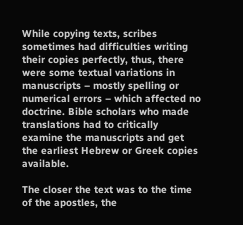While copying texts, scribes sometimes had difficulties writing their copies perfectly, thus, there were some textual variations in manuscripts – mostly spelling or numerical errors – which affected no doctrine. Bible scholars who made translations had to critically examine the manuscripts and get the earliest Hebrew or Greek copies available.

The closer the text was to the time of the apostles, the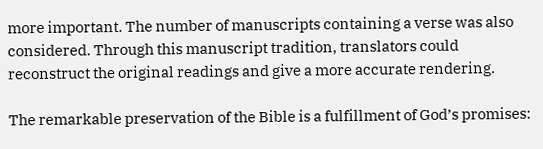more important. The number of manuscripts containing a verse was also considered. Through this manuscript tradition, translators could reconstruct the original readings and give a more accurate rendering.

The remarkable preservation of the Bible is a fulfillment of God’s promises: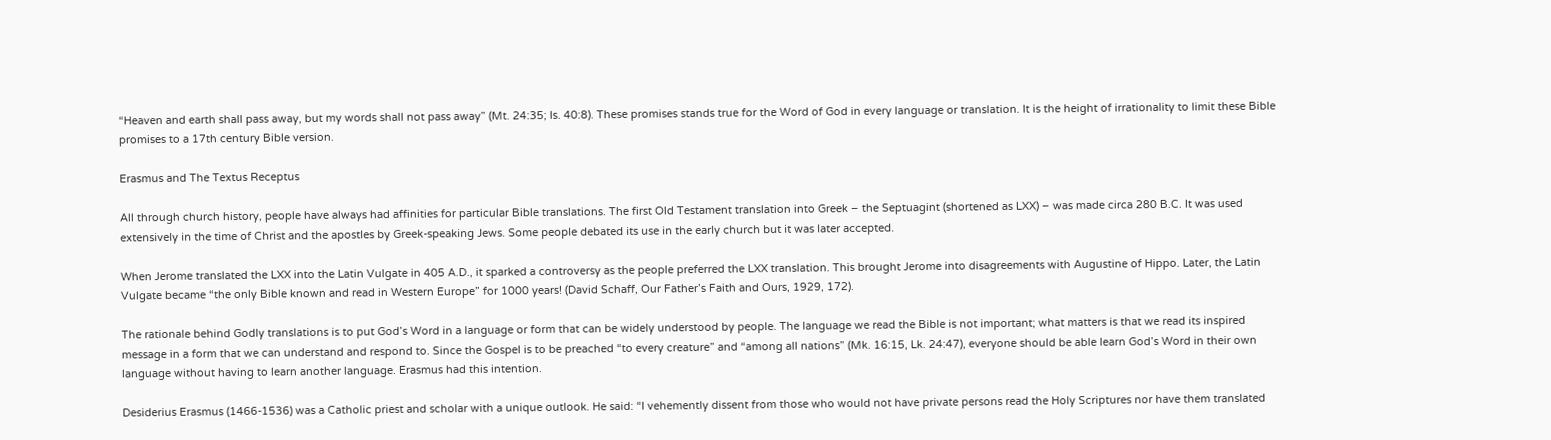“Heaven and earth shall pass away, but my words shall not pass away” (Mt. 24:35; Is. 40:8). These promises stands true for the Word of God in every language or translation. It is the height of irrationality to limit these Bible promises to a 17th century Bible version.

Erasmus and The Textus Receptus

All through church history, people have always had affinities for particular Bible translations. The first Old Testament translation into Greek – the Septuagint (shortened as LXX) – was made circa 280 B.C. It was used extensively in the time of Christ and the apostles by Greek-speaking Jews. Some people debated its use in the early church but it was later accepted.

When Jerome translated the LXX into the Latin Vulgate in 405 A.D., it sparked a controversy as the people preferred the LXX translation. This brought Jerome into disagreements with Augustine of Hippo. Later, the Latin Vulgate became “the only Bible known and read in Western Europe” for 1000 years! (David Schaff, Our Father’s Faith and Ours, 1929, 172).

The rationale behind Godly translations is to put God’s Word in a language or form that can be widely understood by people. The language we read the Bible is not important; what matters is that we read its inspired message in a form that we can understand and respond to. Since the Gospel is to be preached “to every creature” and “among all nations” (Mk. 16:15, Lk. 24:47), everyone should be able learn God’s Word in their own language without having to learn another language. Erasmus had this intention.

Desiderius Erasmus (1466-1536) was a Catholic priest and scholar with a unique outlook. He said: “I vehemently dissent from those who would not have private persons read the Holy Scriptures nor have them translated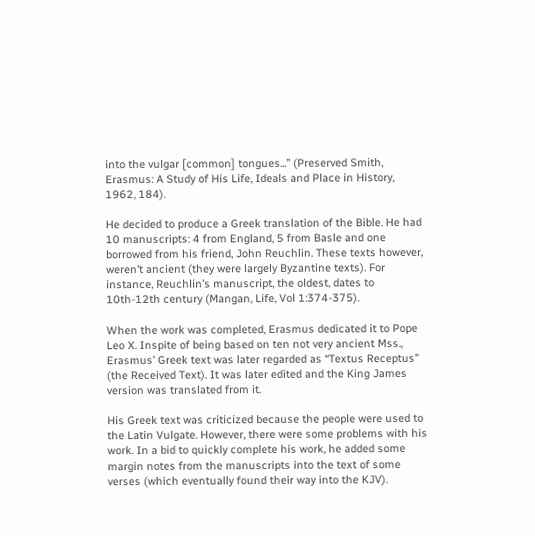into the vulgar [common] tongues...” (Preserved Smith, Erasmus: A Study of His Life, Ideals and Place in History, 1962, 184).

He decided to produce a Greek translation of the Bible. He had 10 manuscripts: 4 from England, 5 from Basle and one borrowed from his friend, John Reuchlin. These texts however, weren’t ancient (they were largely Byzantine texts). For instance, Reuchlin’s manuscript, the oldest, dates to 10th-12th century (Mangan, Life, Vol 1:374-375).

When the work was completed, Erasmus dedicated it to Pope Leo X. Inspite of being based on ten not very ancient Mss., Erasmus’ Greek text was later regarded as “Textus Receptus” (the Received Text). It was later edited and the King James version was translated from it.

His Greek text was criticized because the people were used to the Latin Vulgate. However, there were some problems with his work. In a bid to quickly complete his work, he added some margin notes from the manuscripts into the text of some verses (which eventually found their way into the KJV).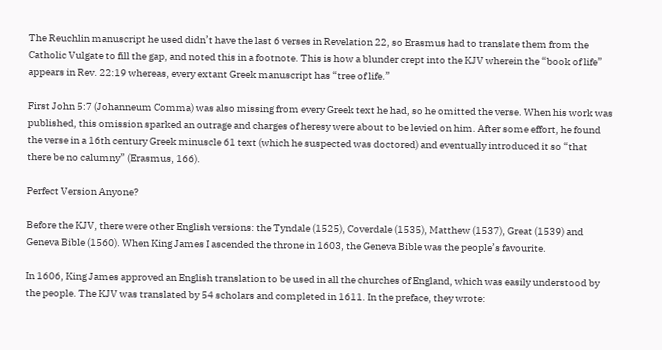The Reuchlin manuscript he used didn’t have the last 6 verses in Revelation 22, so Erasmus had to translate them from the Catholic Vulgate to fill the gap, and noted this in a footnote. This is how a blunder crept into the KJV wherein the “book of life” appears in Rev. 22:19 whereas, every extant Greek manuscript has “tree of life.”

First John 5:7 (Johanneum Comma) was also missing from every Greek text he had, so he omitted the verse. When his work was published, this omission sparked an outrage and charges of heresy were about to be levied on him. After some effort, he found the verse in a 16th century Greek minuscle 61 text (which he suspected was doctored) and eventually introduced it so “that there be no calumny” (Erasmus, 166).

Perfect Version Anyone?

Before the KJV, there were other English versions: the Tyndale (1525), Coverdale (1535), Matthew (1537), Great (1539) and Geneva Bible (1560). When King James I ascended the throne in 1603, the Geneva Bible was the people’s favourite.

In 1606, King James approved an English translation to be used in all the churches of England, which was easily understood by the people. The KJV was translated by 54 scholars and completed in 1611. In the preface, they wrote: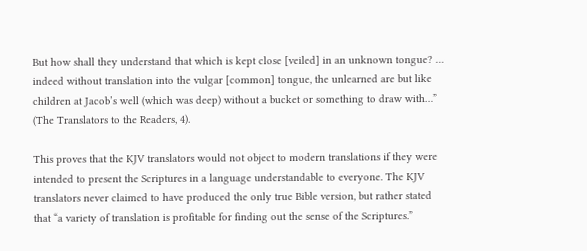But how shall they understand that which is kept close [veiled] in an unknown tongue? … indeed without translation into the vulgar [common] tongue, the unlearned are but like children at Jacob’s well (which was deep) without a bucket or something to draw with…” (The Translators to the Readers, 4).

This proves that the KJV translators would not object to modern translations if they were intended to present the Scriptures in a language understandable to everyone. The KJV translators never claimed to have produced the only true Bible version, but rather stated that “a variety of translation is profitable for finding out the sense of the Scriptures.”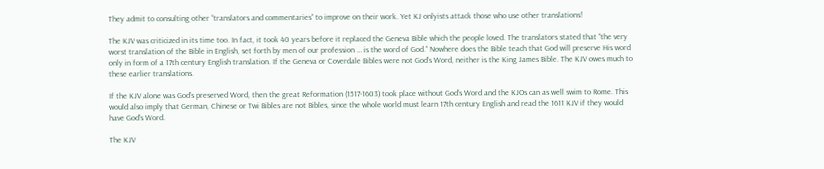They admit to consulting other “translators and commentaries” to improve on their work. Yet KJ onlyists attack those who use other translations!

The KJV was criticized in its time too. In fact, it took 40 years before it replaced the Geneva Bible which the people loved. The translators stated that “the very worst translation of the Bible in English, set forth by men of our profession … is the word of God.” Nowhere does the Bible teach that God will preserve His word only in form of a 17th century English translation. If the Geneva or Coverdale Bibles were not God’s Word, neither is the King James Bible. The KJV owes much to these earlier translations.

If the KJV alone was God’s preserved Word, then the great Reformation (1517-1603) took place without God’s Word and the KJOs can as well swim to Rome. This would also imply that German, Chinese or Twi Bibles are not Bibles, since the whole world must learn 17th century English and read the 1611 KJV if they would have God’s Word.

The KJV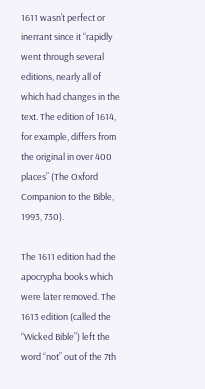1611 wasn’t perfect or inerrant since it “rapidly went through several editions, nearly all of which had changes in the text. The edition of 1614, for example, differs from the original in over 400 places” (The Oxford Companion to the Bible, 1993, 730).

The 1611 edition had the apocrypha books which were later removed. The 1613 edition (called the “Wicked Bible”) left the word “not” out of the 7th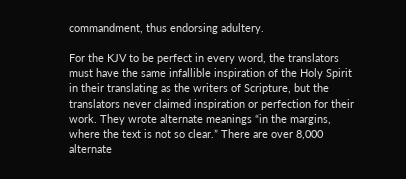commandment, thus endorsing adultery.

For the KJV to be perfect in every word, the translators must have the same infallible inspiration of the Holy Spirit in their translating as the writers of Scripture, but the translators never claimed inspiration or perfection for their work. They wrote alternate meanings “in the margins, where the text is not so clear.” There are over 8,000 alternate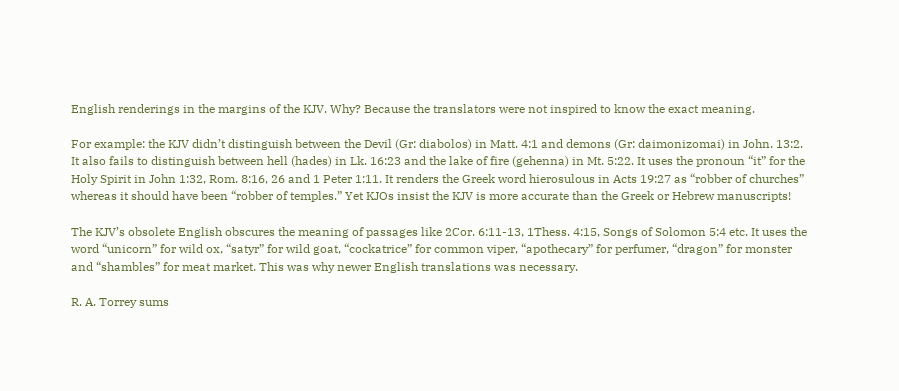English renderings in the margins of the KJV. Why? Because the translators were not inspired to know the exact meaning.

For example: the KJV didn’t distinguish between the Devil (Gr: diabolos) in Matt. 4:1 and demons (Gr: daimonizomai) in John. 13:2. It also fails to distinguish between hell (hades) in Lk. 16:23 and the lake of fire (gehenna) in Mt. 5:22. It uses the pronoun “it” for the Holy Spirit in John 1:32, Rom. 8:16, 26 and 1 Peter 1:11. It renders the Greek word hierosulous in Acts 19:27 as “robber of churches” whereas it should have been “robber of temples.” Yet KJOs insist the KJV is more accurate than the Greek or Hebrew manuscripts!

The KJV’s obsolete English obscures the meaning of passages like 2Cor. 6:11-13, 1Thess. 4:15, Songs of Solomon 5:4 etc. It uses the word “unicorn” for wild ox, “satyr” for wild goat, “cockatrice” for common viper, “apothecary” for perfumer, “dragon” for monster and “shambles” for meat market. This was why newer English translations was necessary.

R. A. Torrey sums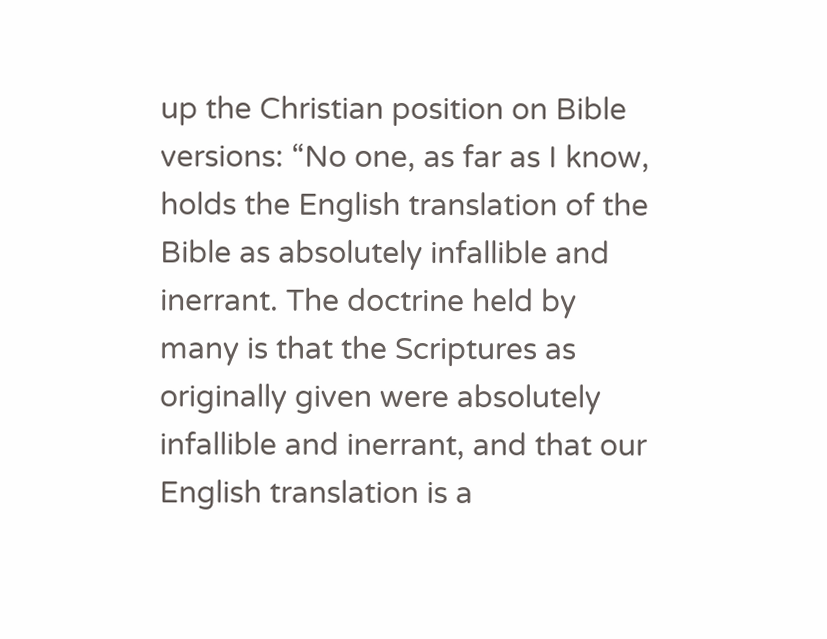up the Christian position on Bible versions: “No one, as far as I know, holds the English translation of the Bible as absolutely infallible and inerrant. The doctrine held by many is that the Scriptures as originally given were absolutely infallible and inerrant, and that our English translation is a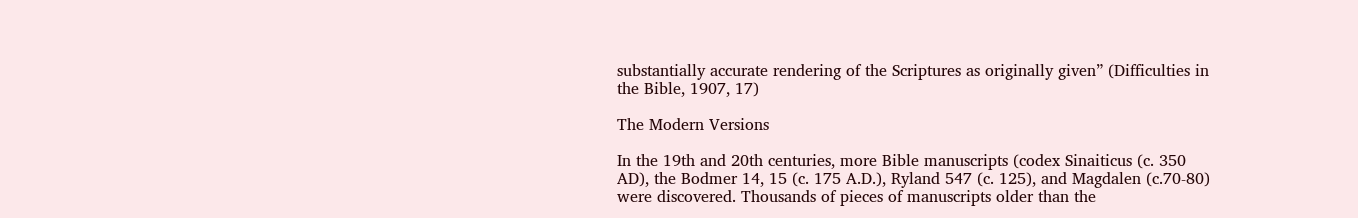substantially accurate rendering of the Scriptures as originally given” (Difficulties in the Bible, 1907, 17)

The Modern Versions

In the 19th and 20th centuries, more Bible manuscripts (codex Sinaiticus (c. 350 AD), the Bodmer 14, 15 (c. 175 A.D.), Ryland 547 (c. 125), and Magdalen (c.70-80) were discovered. Thousands of pieces of manuscripts older than the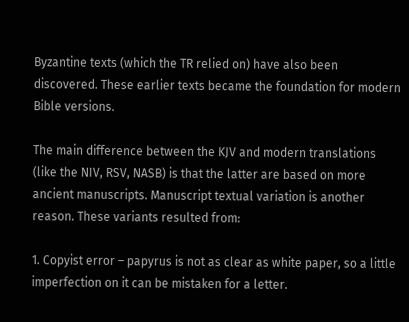Byzantine texts (which the TR relied on) have also been discovered. These earlier texts became the foundation for modern Bible versions.

The main difference between the KJV and modern translations (like the NIV, RSV, NASB) is that the latter are based on more ancient manuscripts. Manuscript textual variation is another reason. These variants resulted from:

1. Copyist error – papyrus is not as clear as white paper, so a little imperfection on it can be mistaken for a letter.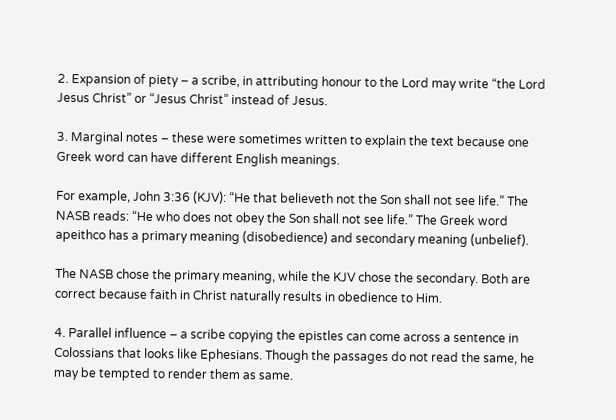2. Expansion of piety – a scribe, in attributing honour to the Lord may write “the Lord Jesus Christ” or “Jesus Christ” instead of Jesus.

3. Marginal notes – these were sometimes written to explain the text because one Greek word can have different English meanings.

For example, John 3:36 (KJV): “He that believeth not the Son shall not see life.” The NASB reads: “He who does not obey the Son shall not see life.” The Greek word apeithco has a primary meaning (disobedience) and secondary meaning (unbelief).

The NASB chose the primary meaning, while the KJV chose the secondary. Both are correct because faith in Christ naturally results in obedience to Him.

4. Parallel influence – a scribe copying the epistles can come across a sentence in Colossians that looks like Ephesians. Though the passages do not read the same, he may be tempted to render them as same.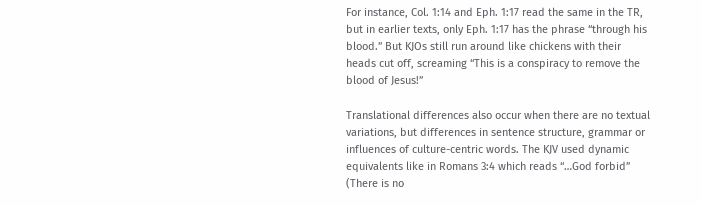For instance, Col. 1:14 and Eph. 1:17 read the same in the TR, but in earlier texts, only Eph. 1:17 has the phrase “through his blood.” But KJOs still run around like chickens with their heads cut off, screaming “This is a conspiracy to remove the blood of Jesus!”

Translational differences also occur when there are no textual variations, but differences in sentence structure, grammar or influences of culture-centric words. The KJV used dynamic equivalents like in Romans 3:4 which reads “…God forbid” (There is no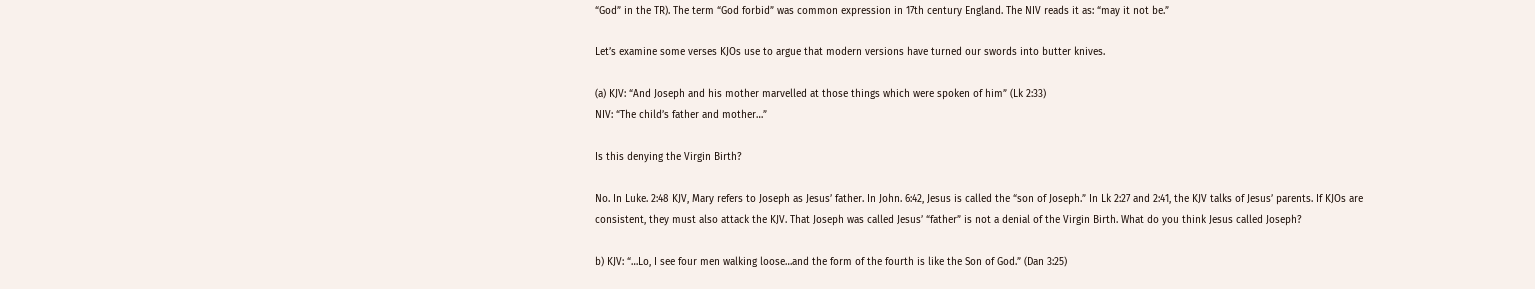“God” in the TR). The term “God forbid” was common expression in 17th century England. The NIV reads it as: “may it not be.”

Let’s examine some verses KJOs use to argue that modern versions have turned our swords into butter knives.

(a) KJV: “And Joseph and his mother marvelled at those things which were spoken of him” (Lk 2:33)
NIV: “The child’s father and mother…”

Is this denying the Virgin Birth?

No. In Luke. 2:48 KJV, Mary refers to Joseph as Jesus’ father. In John. 6:42, Jesus is called the “son of Joseph.” In Lk 2:27 and 2:41, the KJV talks of Jesus’ parents. If KJOs are consistent, they must also attack the KJV. That Joseph was called Jesus’ “father” is not a denial of the Virgin Birth. What do you think Jesus called Joseph?

b) KJV: “…Lo, I see four men walking loose…and the form of the fourth is like the Son of God.” (Dan 3:25)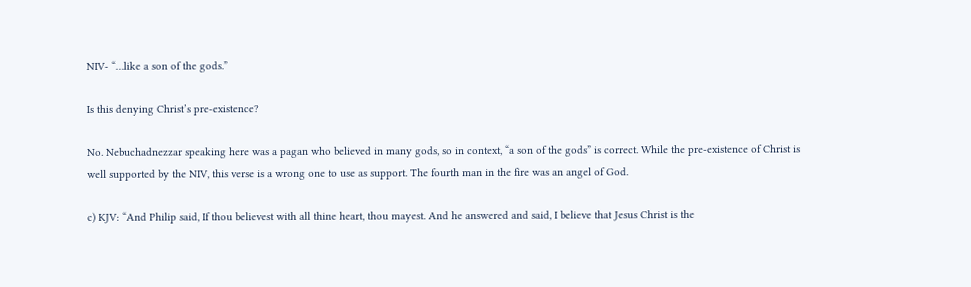NIV- “…like a son of the gods.”

Is this denying Christ’s pre-existence?

No. Nebuchadnezzar speaking here was a pagan who believed in many gods, so in context, “a son of the gods” is correct. While the pre-existence of Christ is well supported by the NIV, this verse is a wrong one to use as support. The fourth man in the fire was an angel of God.

c) KJV: “And Philip said, If thou believest with all thine heart, thou mayest. And he answered and said, I believe that Jesus Christ is the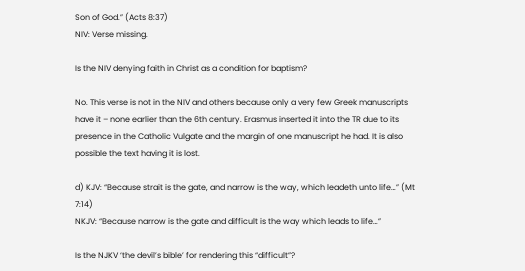Son of God.” (Acts 8:37)
NIV: Verse missing.

Is the NIV denying faith in Christ as a condition for baptism?

No. This verse is not in the NIV and others because only a very few Greek manuscripts have it – none earlier than the 6th century. Erasmus inserted it into the TR due to its presence in the Catholic Vulgate and the margin of one manuscript he had. It is also possible the text having it is lost.

d) KJV: “Because strait is the gate, and narrow is the way, which leadeth unto life…” (Mt 7:14)
NKJV: “Because narrow is the gate and difficult is the way which leads to life…”

Is the NJKV ‘the devil’s bible’ for rendering this “difficult”?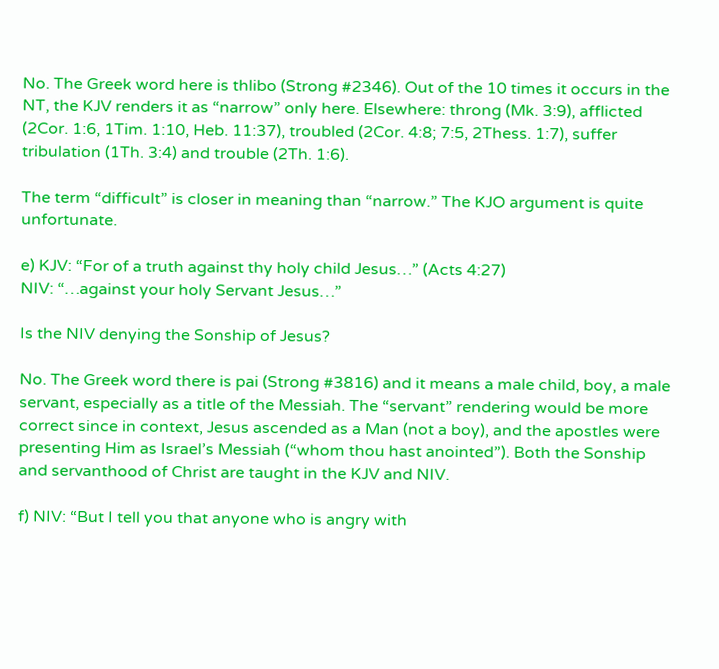No. The Greek word here is thlibo (Strong #2346). Out of the 10 times it occurs in the NT, the KJV renders it as “narrow” only here. Elsewhere: throng (Mk. 3:9), afflicted (2Cor. 1:6, 1Tim. 1:10, Heb. 11:37), troubled (2Cor. 4:8; 7:5, 2Thess. 1:7), suffer tribulation (1Th. 3:4) and trouble (2Th. 1:6).

The term “difficult” is closer in meaning than “narrow.” The KJO argument is quite unfortunate.

e) KJV: “For of a truth against thy holy child Jesus…” (Acts 4:27)
NIV: “…against your holy Servant Jesus…”

Is the NIV denying the Sonship of Jesus?

No. The Greek word there is pai (Strong #3816) and it means a male child, boy, a male servant, especially as a title of the Messiah. The “servant” rendering would be more correct since in context, Jesus ascended as a Man (not a boy), and the apostles were presenting Him as Israel’s Messiah (“whom thou hast anointed”). Both the Sonship and servanthood of Christ are taught in the KJV and NIV.

f) NIV: “But I tell you that anyone who is angry with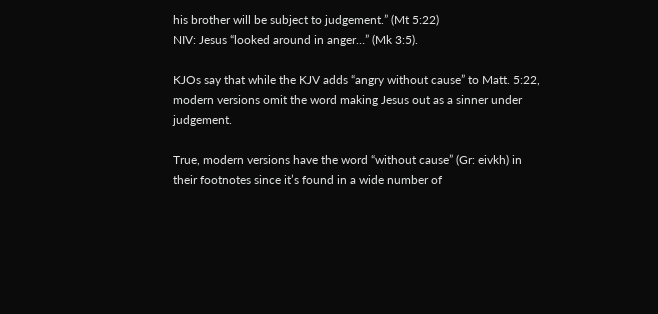his brother will be subject to judgement.” (Mt 5:22)
NIV: Jesus “looked around in anger…” (Mk 3:5).

KJOs say that while the KJV adds “angry without cause” to Matt. 5:22, modern versions omit the word making Jesus out as a sinner under judgement.

True, modern versions have the word “without cause” (Gr: eivkh) in their footnotes since it’s found in a wide number of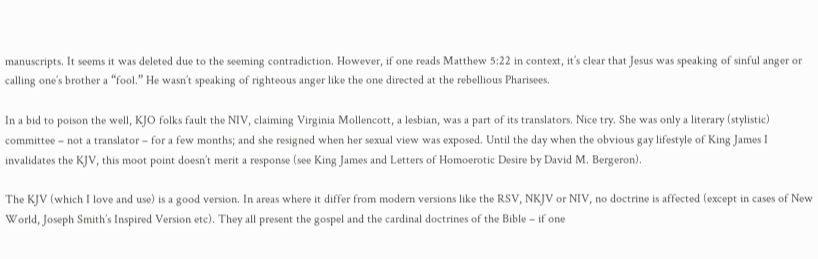manuscripts. It seems it was deleted due to the seeming contradiction. However, if one reads Matthew 5:22 in context, it’s clear that Jesus was speaking of sinful anger or calling one’s brother a “fool.” He wasn’t speaking of righteous anger like the one directed at the rebellious Pharisees.

In a bid to poison the well, KJO folks fault the NIV, claiming Virginia Mollencott, a lesbian, was a part of its translators. Nice try. She was only a literary (stylistic) committee – not a translator – for a few months; and she resigned when her sexual view was exposed. Until the day when the obvious gay lifestyle of King James I invalidates the KJV, this moot point doesn’t merit a response (see King James and Letters of Homoerotic Desire by David M. Bergeron).

The KJV (which I love and use) is a good version. In areas where it differ from modern versions like the RSV, NKJV or NIV, no doctrine is affected (except in cases of New World, Joseph Smith’s Inspired Version etc). They all present the gospel and the cardinal doctrines of the Bible – if one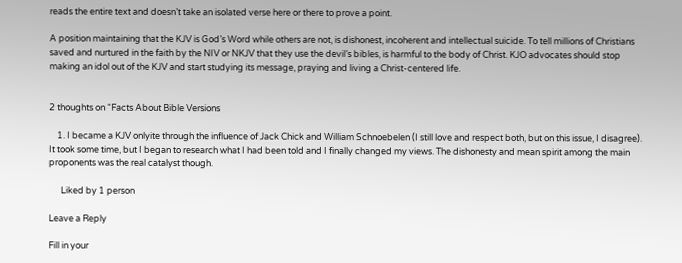reads the entire text and doesn’t take an isolated verse here or there to prove a point.

A position maintaining that the KJV is God’s Word while others are not, is dishonest, incoherent and intellectual suicide. To tell millions of Christians saved and nurtured in the faith by the NIV or NKJV that they use the devil’s bibles, is harmful to the body of Christ. KJO advocates should stop making an idol out of the KJV and start studying its message, praying and living a Christ-centered life.


2 thoughts on “Facts About Bible Versions

    1. I became a KJV onlyite through the influence of Jack Chick and William Schnoebelen (I still love and respect both, but on this issue, I disagree). It took some time, but I began to research what I had been told and I finally changed my views. The dishonesty and mean spirit among the main proponents was the real catalyst though.

      Liked by 1 person

Leave a Reply

Fill in your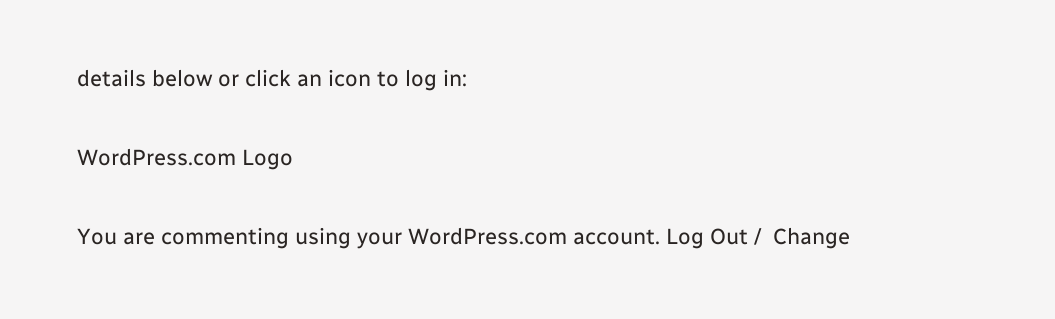details below or click an icon to log in:

WordPress.com Logo

You are commenting using your WordPress.com account. Log Out /  Change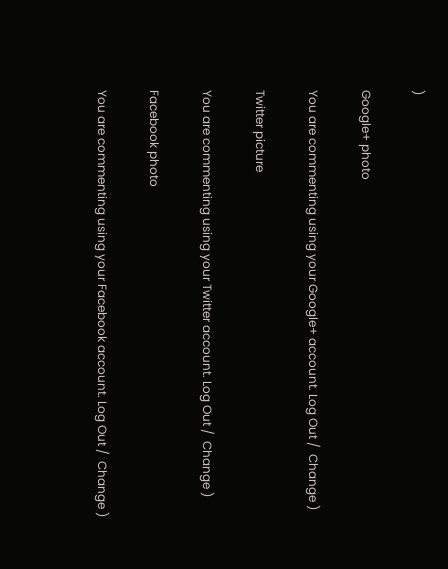)

Google+ photo

You are commenting using your Google+ account. Log Out /  Change )

Twitter picture

You are commenting using your Twitter account. Log Out /  Change )

Facebook photo

You are commenting using your Facebook account. Log Out /  Change )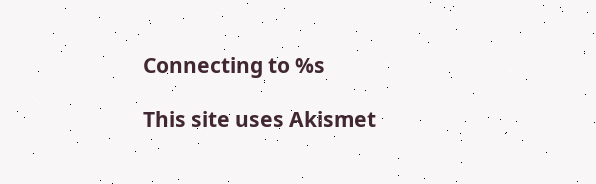Connecting to %s

This site uses Akismet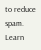to reduce spam. Learn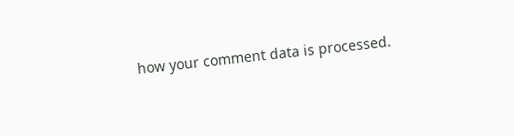how your comment data is processed.